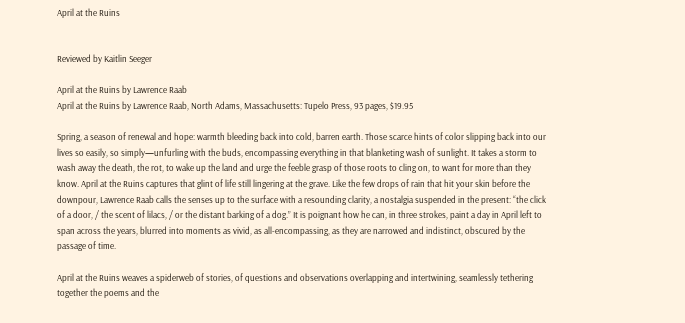April at the Ruins


Reviewed by Kaitlin Seeger

April at the Ruins by Lawrence Raab
April at the Ruins by Lawrence Raab, North Adams, Massachusetts: Tupelo Press, 93 pages, $19.95

Spring, a season of renewal and hope: warmth bleeding back into cold, barren earth. Those scarce hints of color slipping back into our lives so easily, so simply—unfurling with the buds, encompassing everything in that blanketing wash of sunlight. It takes a storm to wash away the death, the rot, to wake up the land and urge the feeble grasp of those roots to cling on, to want for more than they know. April at the Ruins captures that glint of life still lingering at the grave. Like the few drops of rain that hit your skin before the downpour, Lawrence Raab calls the senses up to the surface with a resounding clarity, a nostalgia suspended in the present: “the click of a door, / the scent of lilacs, / or the distant barking of a dog.” It is poignant how he can, in three strokes, paint a day in April left to span across the years, blurred into moments as vivid, as all-encompassing, as they are narrowed and indistinct, obscured by the passage of time.

April at the Ruins weaves a spiderweb of stories, of questions and observations overlapping and intertwining, seamlessly tethering together the poems and the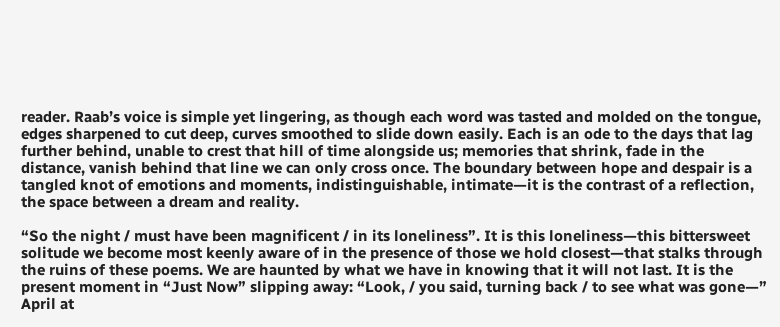reader. Raab’s voice is simple yet lingering, as though each word was tasted and molded on the tongue, edges sharpened to cut deep, curves smoothed to slide down easily. Each is an ode to the days that lag further behind, unable to crest that hill of time alongside us; memories that shrink, fade in the distance, vanish behind that line we can only cross once. The boundary between hope and despair is a tangled knot of emotions and moments, indistinguishable, intimate—it is the contrast of a reflection, the space between a dream and reality.

“So the night / must have been magnificent / in its loneliness”. It is this loneliness—this bittersweet solitude we become most keenly aware of in the presence of those we hold closest—that stalks through the ruins of these poems. We are haunted by what we have in knowing that it will not last. It is the present moment in “Just Now” slipping away: “Look, / you said, turning back / to see what was gone—” April at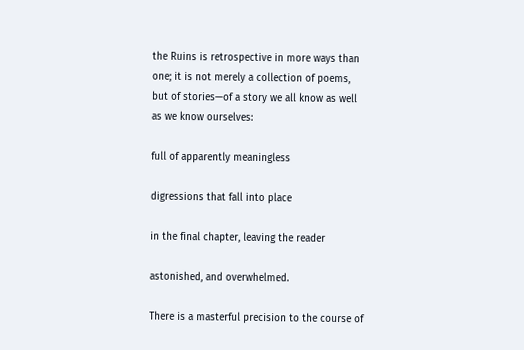the Ruins is retrospective in more ways than one; it is not merely a collection of poems, but of stories—of a story we all know as well as we know ourselves:

full of apparently meaningless

digressions that fall into place

in the final chapter, leaving the reader

astonished, and overwhelmed.

There is a masterful precision to the course of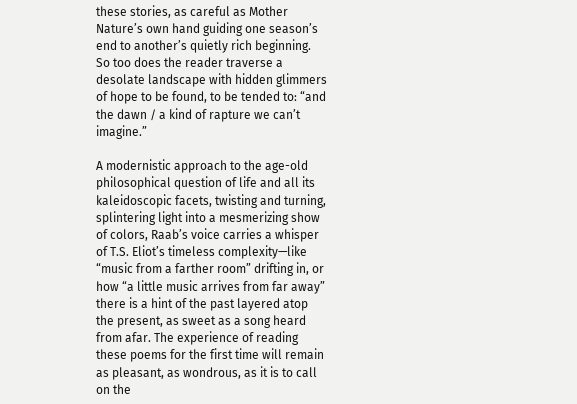these stories, as careful as Mother Nature’s own hand guiding one season’s end to another’s quietly rich beginning. So too does the reader traverse a desolate landscape with hidden glimmers of hope to be found, to be tended to: “and the dawn / a kind of rapture we can’t imagine.”

A modernistic approach to the age-old philosophical question of life and all its kaleidoscopic facets, twisting and turning, splintering light into a mesmerizing show of colors, Raab’s voice carries a whisper of T.S. Eliot’s timeless complexity—like “music from a farther room” drifting in, or how “a little music arrives from far away” there is a hint of the past layered atop the present, as sweet as a song heard from afar. The experience of reading these poems for the first time will remain as pleasant, as wondrous, as it is to call on the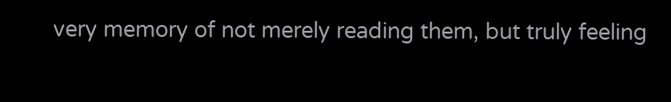very memory of not merely reading them, but truly feeling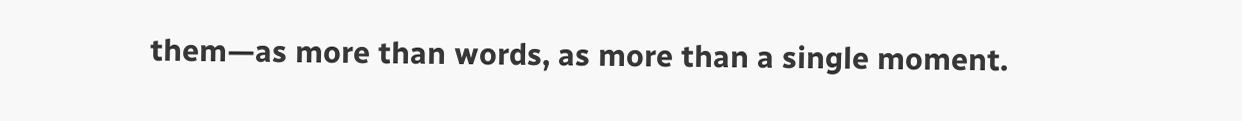them—as more than words, as more than a single moment.